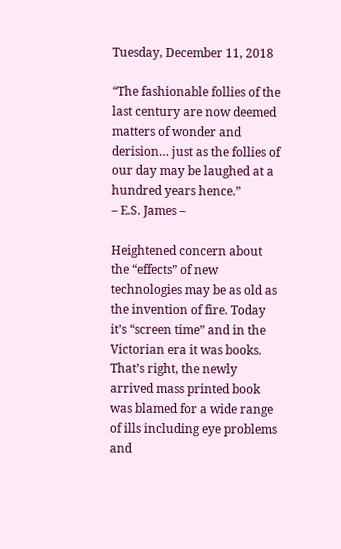Tuesday, December 11, 2018

“The fashionable follies of the last century are now deemed matters of wonder and derision… just as the follies of our day may be laughed at a hundred years hence.”
– E.S. James –

Heightened concern about the “effects” of new technologies may be as old as the invention of fire. Today it’s “screen time” and in the Victorian era it was books. That’s right, the newly arrived mass printed book was blamed for a wide range of ills including eye problems and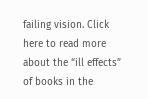failing vision. Click here to read more about the “ill effects” of books in the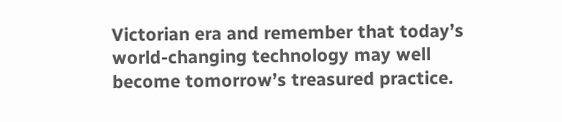Victorian era and remember that today’s world-changing technology may well become tomorrow’s treasured practice.